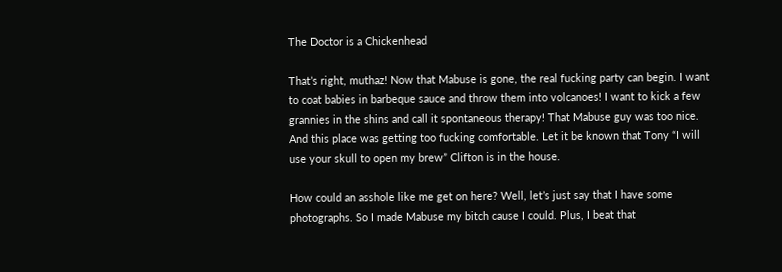The Doctor is a Chickenhead

That’s right, muthaz! Now that Mabuse is gone, the real fucking party can begin. I want to coat babies in barbeque sauce and throw them into volcanoes! I want to kick a few grannies in the shins and call it spontaneous therapy! That Mabuse guy was too nice. And this place was getting too fucking comfortable. Let it be known that Tony “I will use your skull to open my brew” Clifton is in the house.

How could an asshole like me get on here? Well, let’s just say that I have some photographs. So I made Mabuse my bitch cause I could. Plus, I beat that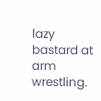lazy bastard at arm wrestling.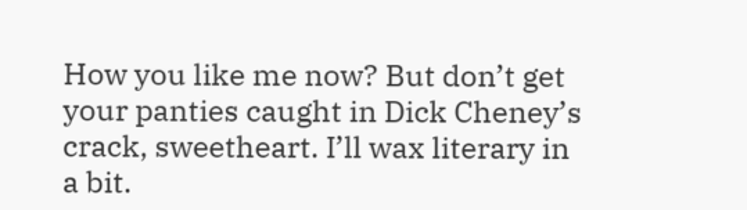How you like me now? But don’t get your panties caught in Dick Cheney’s crack, sweetheart. I’ll wax literary in a bit.